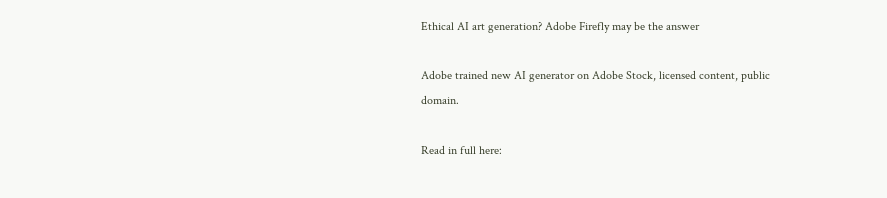Ethical AI art generation? Adobe Firefly may be the answer

Adobe trained new AI generator on Adobe Stock, licensed content, public domain.

Read in full here: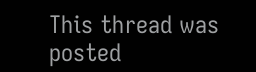This thread was posted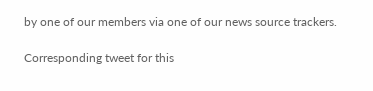by one of our members via one of our news source trackers.

Corresponding tweet for this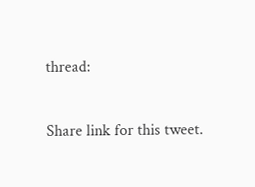thread:

Share link for this tweet.